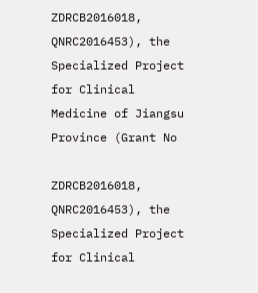ZDRCB2016018, QNRC2016453), the Specialized Project for Clinical Medicine of Jiangsu Province (Grant No

ZDRCB2016018, QNRC2016453), the Specialized Project for Clinical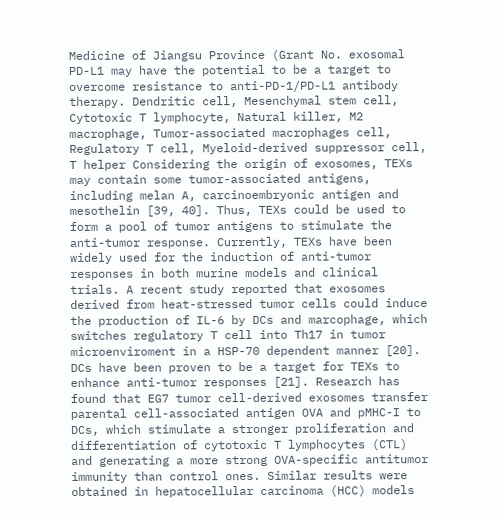Medicine of Jiangsu Province (Grant No. exosomal PD-L1 may have the potential to be a target to overcome resistance to anti-PD-1/PD-L1 antibody therapy. Dendritic cell, Mesenchymal stem cell, Cytotoxic T lymphocyte, Natural killer, M2 macrophage, Tumor-associated macrophages cell, Regulatory T cell, Myeloid-derived suppressor cell, T helper Considering the origin of exosomes, TEXs may contain some tumor-associated antigens, including melan A, carcinoembryonic antigen and mesothelin [39, 40]. Thus, TEXs could be used to form a pool of tumor antigens to stimulate the anti-tumor response. Currently, TEXs have been widely used for the induction of anti-tumor responses in both murine models and clinical trials. A recent study reported that exosomes derived from heat-stressed tumor cells could induce the production of IL-6 by DCs and marcophage, which switches regulatory T cell into Th17 in tumor microenviroment in a HSP-70 dependent manner [20]. DCs have been proven to be a target for TEXs to enhance anti-tumor responses [21]. Research has found that EG7 tumor cell-derived exosomes transfer parental cell-associated antigen OVA and pMHC-I to DCs, which stimulate a stronger proliferation and differentiation of cytotoxic T lymphocytes (CTL) and generating a more strong OVA-specific antitumor immunity than control ones. Similar results were obtained in hepatocellular carcinoma (HCC) models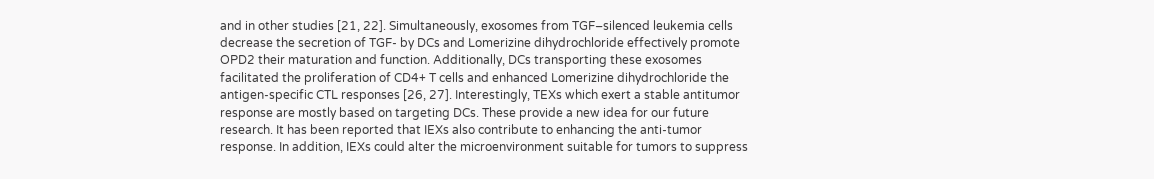and in other studies [21, 22]. Simultaneously, exosomes from TGF–silenced leukemia cells decrease the secretion of TGF- by DCs and Lomerizine dihydrochloride effectively promote OPD2 their maturation and function. Additionally, DCs transporting these exosomes facilitated the proliferation of CD4+ T cells and enhanced Lomerizine dihydrochloride the antigen-specific CTL responses [26, 27]. Interestingly, TEXs which exert a stable antitumor response are mostly based on targeting DCs. These provide a new idea for our future research. It has been reported that IEXs also contribute to enhancing the anti-tumor response. In addition, IEXs could alter the microenvironment suitable for tumors to suppress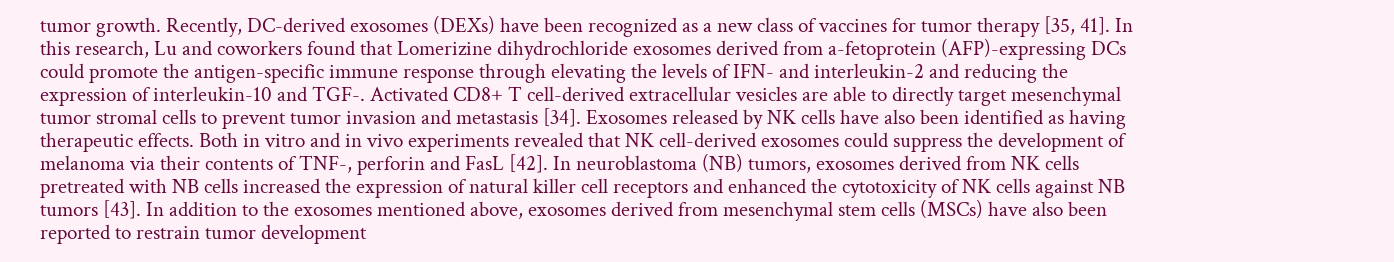tumor growth. Recently, DC-derived exosomes (DEXs) have been recognized as a new class of vaccines for tumor therapy [35, 41]. In this research, Lu and coworkers found that Lomerizine dihydrochloride exosomes derived from a-fetoprotein (AFP)-expressing DCs could promote the antigen-specific immune response through elevating the levels of IFN- and interleukin-2 and reducing the expression of interleukin-10 and TGF-. Activated CD8+ T cell-derived extracellular vesicles are able to directly target mesenchymal tumor stromal cells to prevent tumor invasion and metastasis [34]. Exosomes released by NK cells have also been identified as having therapeutic effects. Both in vitro and in vivo experiments revealed that NK cell-derived exosomes could suppress the development of melanoma via their contents of TNF-, perforin and FasL [42]. In neuroblastoma (NB) tumors, exosomes derived from NK cells pretreated with NB cells increased the expression of natural killer cell receptors and enhanced the cytotoxicity of NK cells against NB tumors [43]. In addition to the exosomes mentioned above, exosomes derived from mesenchymal stem cells (MSCs) have also been reported to restrain tumor development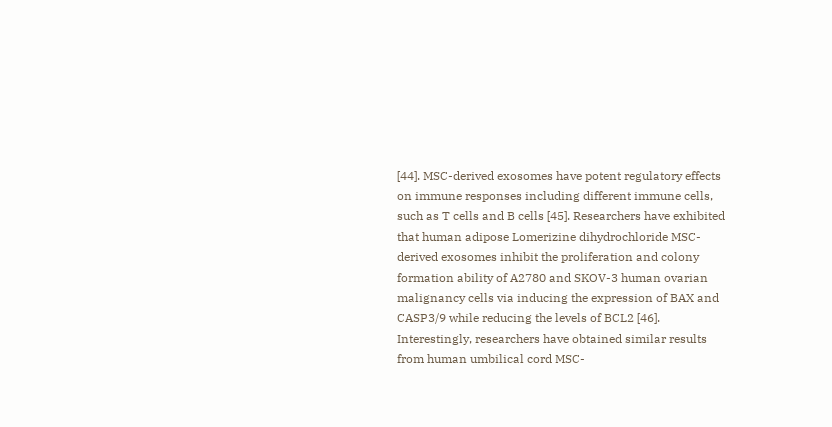[44]. MSC-derived exosomes have potent regulatory effects on immune responses including different immune cells, such as T cells and B cells [45]. Researchers have exhibited that human adipose Lomerizine dihydrochloride MSC-derived exosomes inhibit the proliferation and colony formation ability of A2780 and SKOV-3 human ovarian malignancy cells via inducing the expression of BAX and CASP3/9 while reducing the levels of BCL2 [46]. Interestingly, researchers have obtained similar results from human umbilical cord MSC-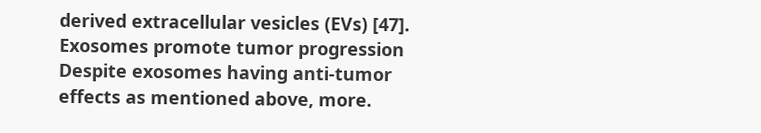derived extracellular vesicles (EVs) [47]. Exosomes promote tumor progression Despite exosomes having anti-tumor effects as mentioned above, more.